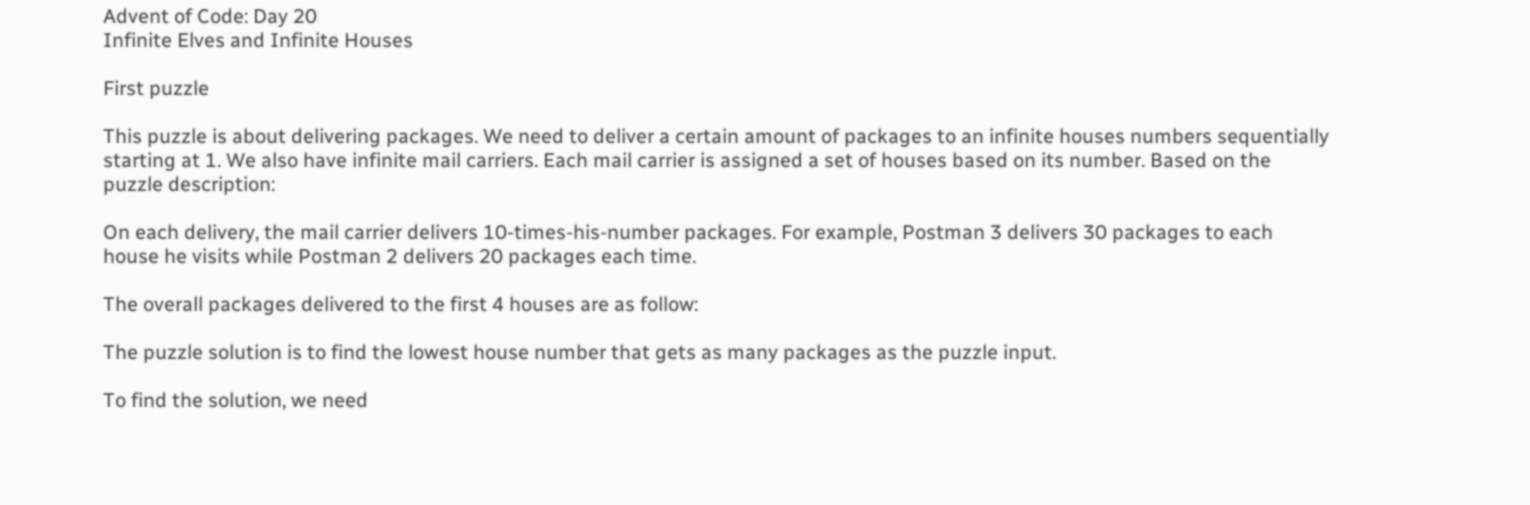Advent of Code: Day 20
Infinite Elves and Infinite Houses

First puzzle

This puzzle is about delivering packages. We need to deliver a certain amount of packages to an infinite houses numbers sequentially starting at 1. We also have infinite mail carriers. Each mail carrier is assigned a set of houses based on its number. Based on the puzzle description:

On each delivery, the mail carrier delivers 10-times-his-number packages. For example, Postman 3 delivers 30 packages to each house he visits while Postman 2 delivers 20 packages each time.

The overall packages delivered to the first 4 houses are as follow:

The puzzle solution is to find the lowest house number that gets as many packages as the puzzle input.

To find the solution, we need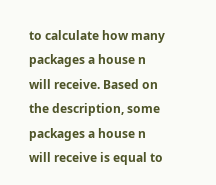to calculate how many packages a house n will receive. Based on the description, some packages a house n will receive is equal to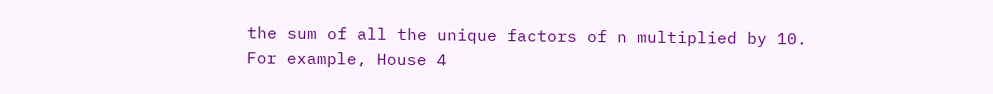the sum of all the unique factors of n multiplied by 10. For example, House 4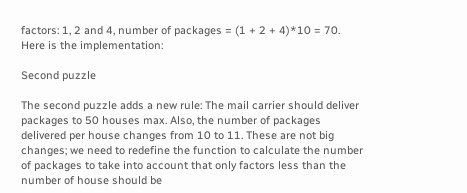factors: 1, 2 and 4, number of packages = (1 + 2 + 4)*10 = 70. Here is the implementation:

Second puzzle

The second puzzle adds a new rule: The mail carrier should deliver packages to 50 houses max. Also, the number of packages delivered per house changes from 10 to 11. These are not big changes; we need to redefine the function to calculate the number of packages to take into account that only factors less than the number of house should be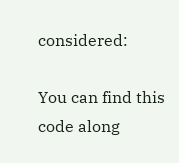considered:

You can find this code along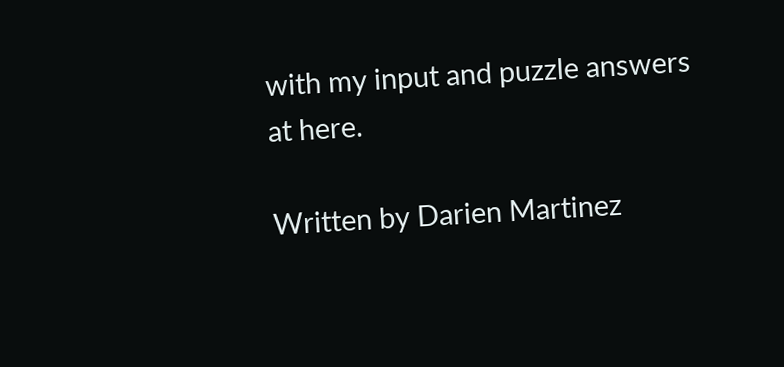with my input and puzzle answers at here.

Written by Darien Martinez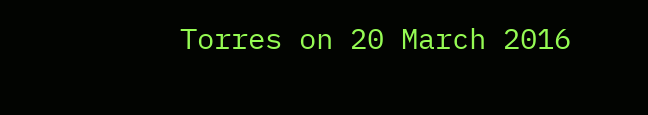Torres on 20 March 2016